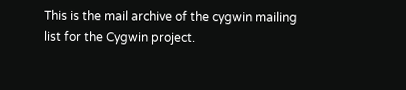This is the mail archive of the cygwin mailing list for the Cygwin project.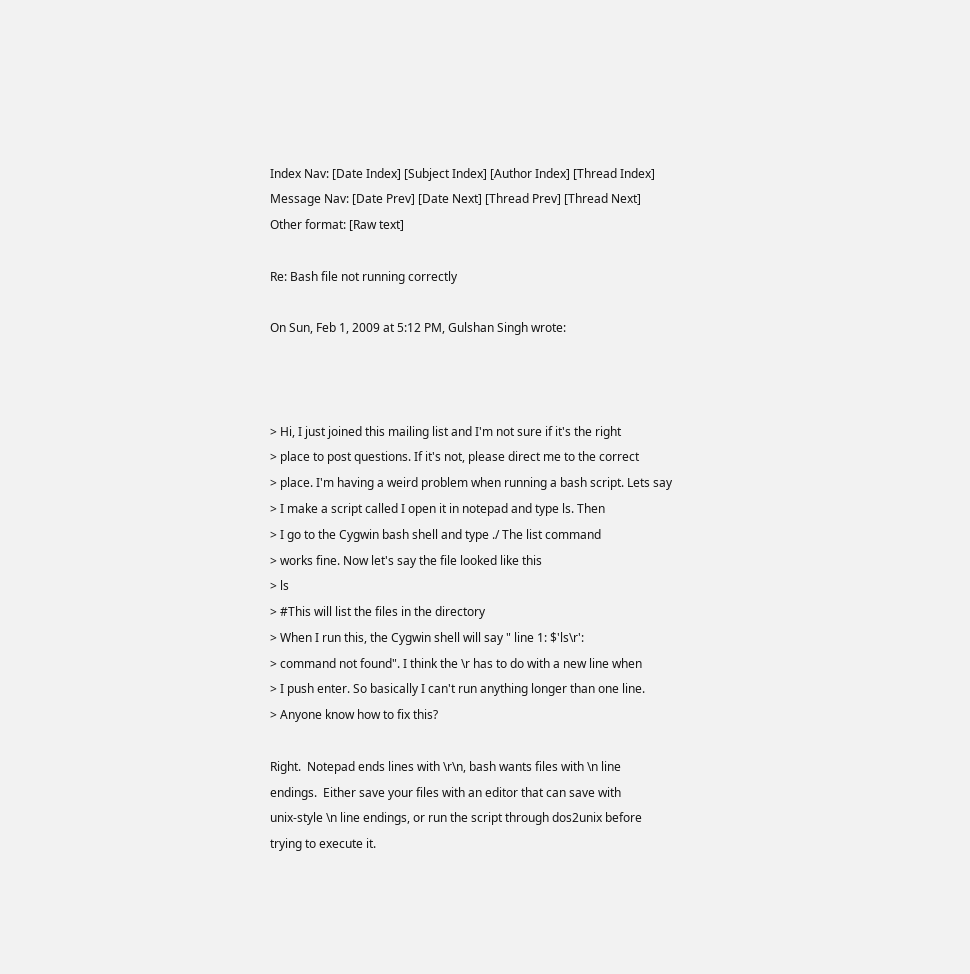Index Nav: [Date Index] [Subject Index] [Author Index] [Thread Index]
Message Nav: [Date Prev] [Date Next] [Thread Prev] [Thread Next]
Other format: [Raw text]

Re: Bash file not running correctly

On Sun, Feb 1, 2009 at 5:12 PM, Gulshan Singh wrote:



> Hi, I just joined this mailing list and I'm not sure if it's the right
> place to post questions. If it's not, please direct me to the correct
> place. I'm having a weird problem when running a bash script. Lets say
> I make a script called I open it in notepad and type ls. Then
> I go to the Cygwin bash shell and type ./ The list command
> works fine. Now let's say the file looked like this
> ls
> #This will list the files in the directory
> When I run this, the Cygwin shell will say " line 1: $'ls\r':
> command not found". I think the \r has to do with a new line when
> I push enter. So basically I can't run anything longer than one line.
> Anyone know how to fix this?

Right.  Notepad ends lines with \r\n, bash wants files with \n line
endings.  Either save your files with an editor that can save with
unix-style \n line endings, or run the script through dos2unix before
trying to execute it.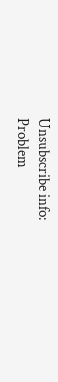Unsubscribe info:
Problem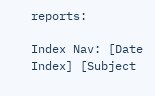reports:

Index Nav: [Date Index] [Subject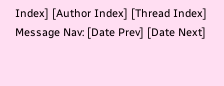Index] [Author Index] [Thread Index]
Message Nav: [Date Prev] [Date Next]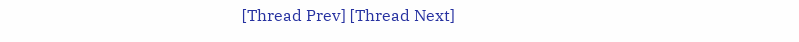[Thread Prev] [Thread Next]